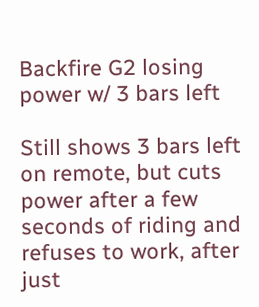Backfire G2 losing power w/ 3 bars left

Still shows 3 bars left on remote, but cuts power after a few seconds of riding and refuses to work, after just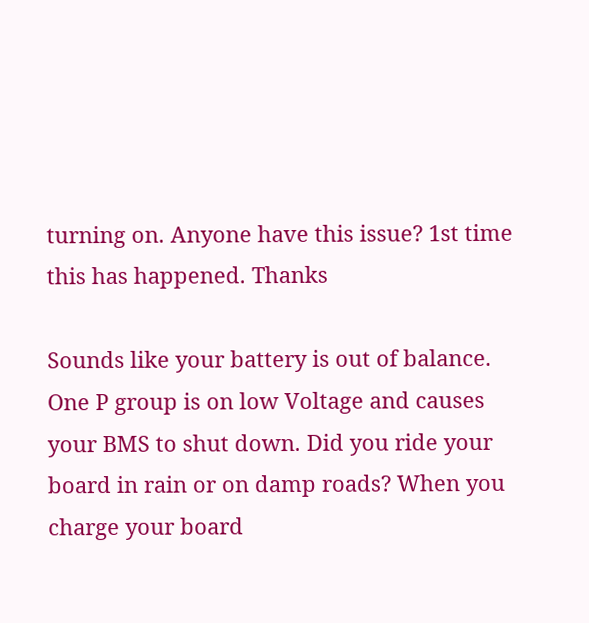turning on. Anyone have this issue? 1st time this has happened. Thanks

Sounds like your battery is out of balance. One P group is on low Voltage and causes your BMS to shut down. Did you ride your board in rain or on damp roads? When you charge your board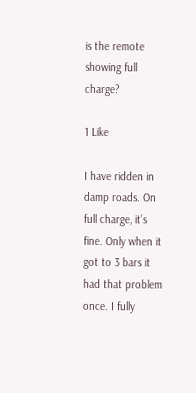is the remote showing full charge?

1 Like

I have ridden in damp roads. On full charge, it’s fine. Only when it got to 3 bars it had that problem once. I fully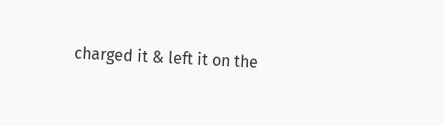charged it & left it on the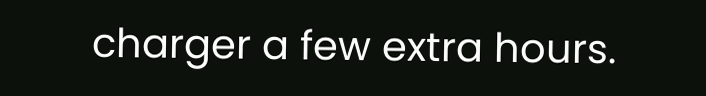charger a few extra hours.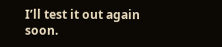I’ll test it out again soon.